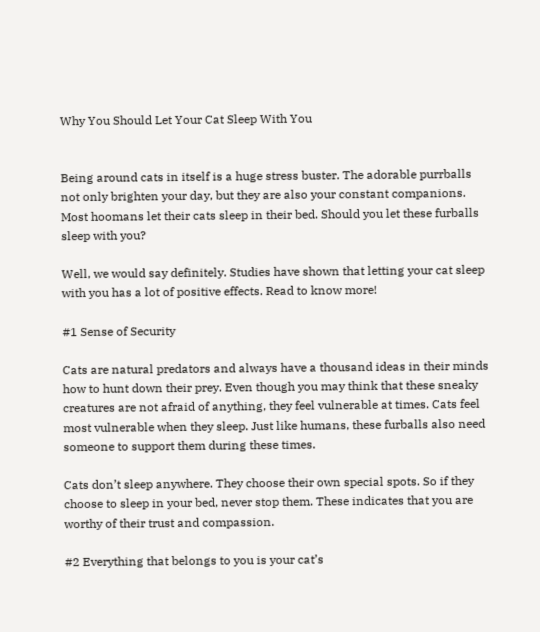Why You Should Let Your Cat Sleep With You


Being around cats in itself is a huge stress buster. The adorable purrballs not only brighten your day, but they are also your constant companions. Most hoomans let their cats sleep in their bed. Should you let these furballs sleep with you?

Well, we would say definitely. Studies have shown that letting your cat sleep with you has a lot of positive effects. Read to know more!

#1 Sense of Security

Cats are natural predators and always have a thousand ideas in their minds how to hunt down their prey. Even though you may think that these sneaky creatures are not afraid of anything, they feel vulnerable at times. Cats feel most vulnerable when they sleep. Just like humans, these furballs also need someone to support them during these times.

Cats don’t sleep anywhere. They choose their own special spots. So if they choose to sleep in your bed, never stop them. These indicates that you are worthy of their trust and compassion.

#2 Everything that belongs to you is your cat’s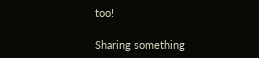too!

Sharing something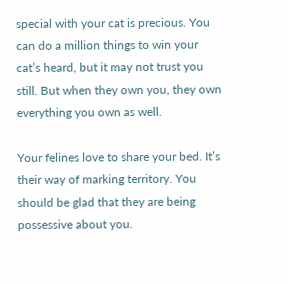special with your cat is precious. You can do a million things to win your cat’s heard, but it may not trust you still. But when they own you, they own everything you own as well.

Your felines love to share your bed. It’s their way of marking territory. You should be glad that they are being possessive about you.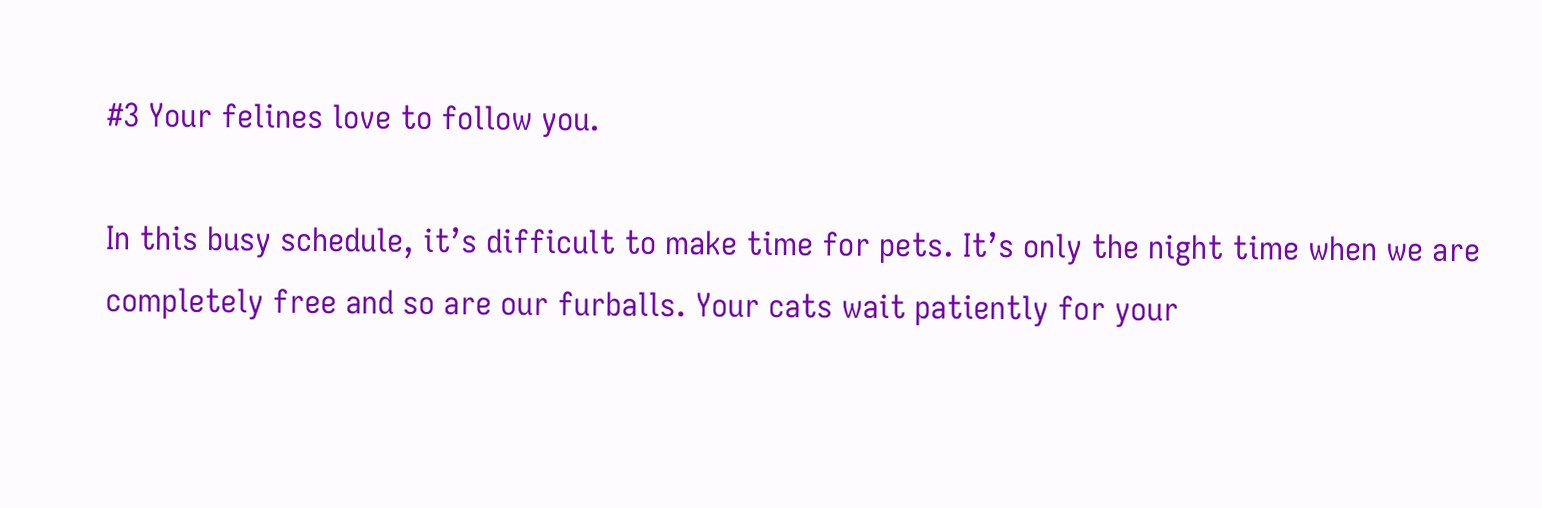#3 Your felines love to follow you.

In this busy schedule, it’s difficult to make time for pets. It’s only the night time when we are completely free and so are our furballs. Your cats wait patiently for your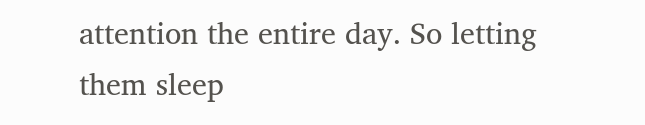attention the entire day. So letting them sleep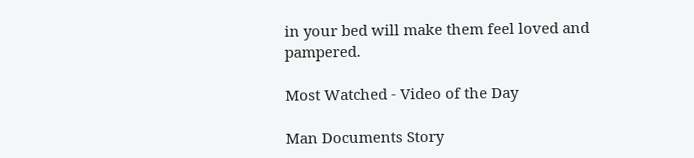in your bed will make them feel loved and pampered.

Most Watched - Video of the Day

Man Documents Story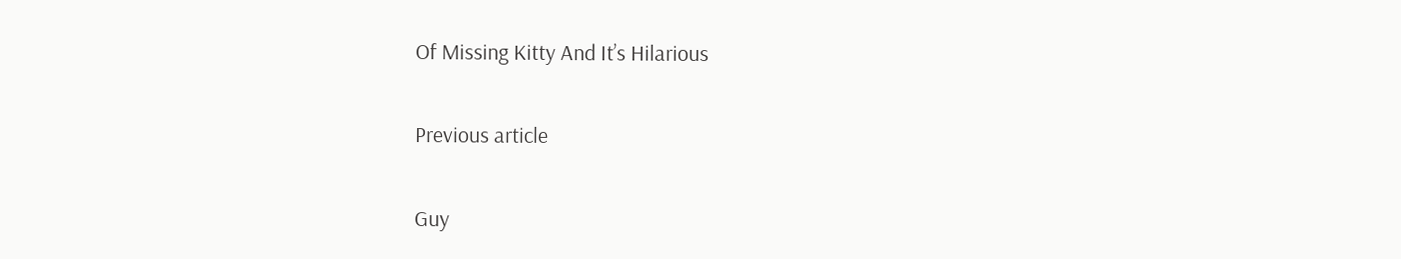Of Missing Kitty And It’s Hilarious

Previous article

Guy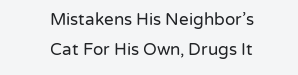Mistakens His Neighbor’s Cat For His Own, Drugs It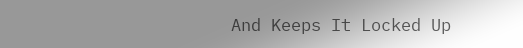And Keeps It Locked Up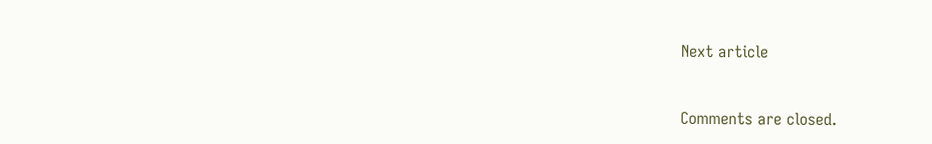Next article


Comments are closed.